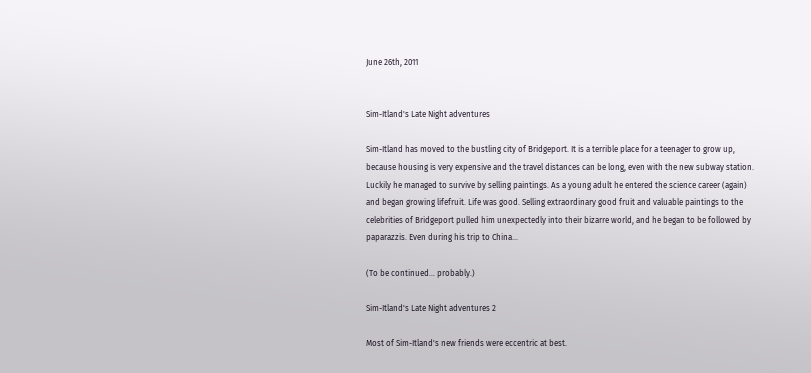June 26th, 2011


Sim-Itland's Late Night adventures

Sim-Itland has moved to the bustling city of Bridgeport. It is a terrible place for a teenager to grow up, because housing is very expensive and the travel distances can be long, even with the new subway station. Luckily he managed to survive by selling paintings. As a young adult he entered the science career (again) and began growing lifefruit. Life was good. Selling extraordinary good fruit and valuable paintings to the celebrities of Bridgeport pulled him unexpectedly into their bizarre world, and he began to be followed by paparazzis. Even during his trip to China...

(To be continued... probably.)

Sim-Itland's Late Night adventures 2

Most of Sim-Itland's new friends were eccentric at best.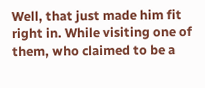Well, that just made him fit right in. While visiting one of them, who claimed to be a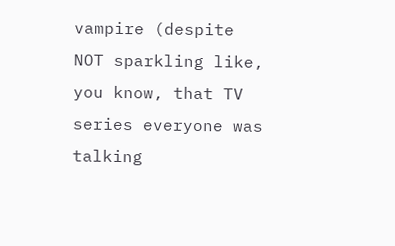vampire (despite NOT sparkling like, you know, that TV series everyone was talking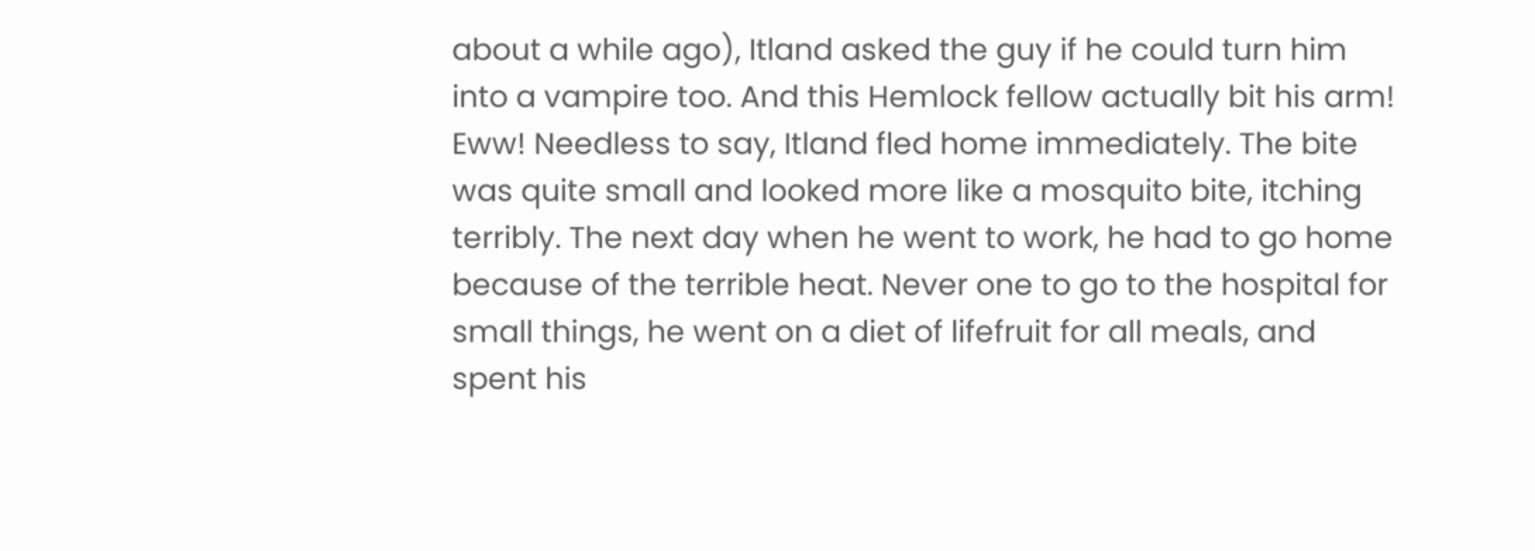about a while ago), Itland asked the guy if he could turn him into a vampire too. And this Hemlock fellow actually bit his arm! Eww! Needless to say, Itland fled home immediately. The bite was quite small and looked more like a mosquito bite, itching terribly. The next day when he went to work, he had to go home because of the terrible heat. Never one to go to the hospital for small things, he went on a diet of lifefruit for all meals, and spent his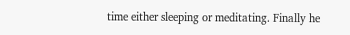time either sleeping or meditating. Finally he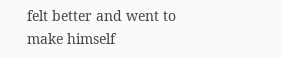felt better and went to make himself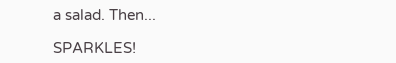a salad. Then...

SPARKLES!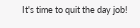It's time to quit the day job!